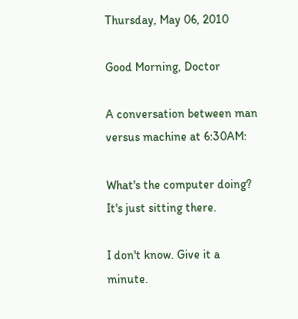Thursday, May 06, 2010

Good Morning, Doctor

A conversation between man versus machine at 6:30AM:

What's the computer doing? It's just sitting there.

I don't know. Give it a minute.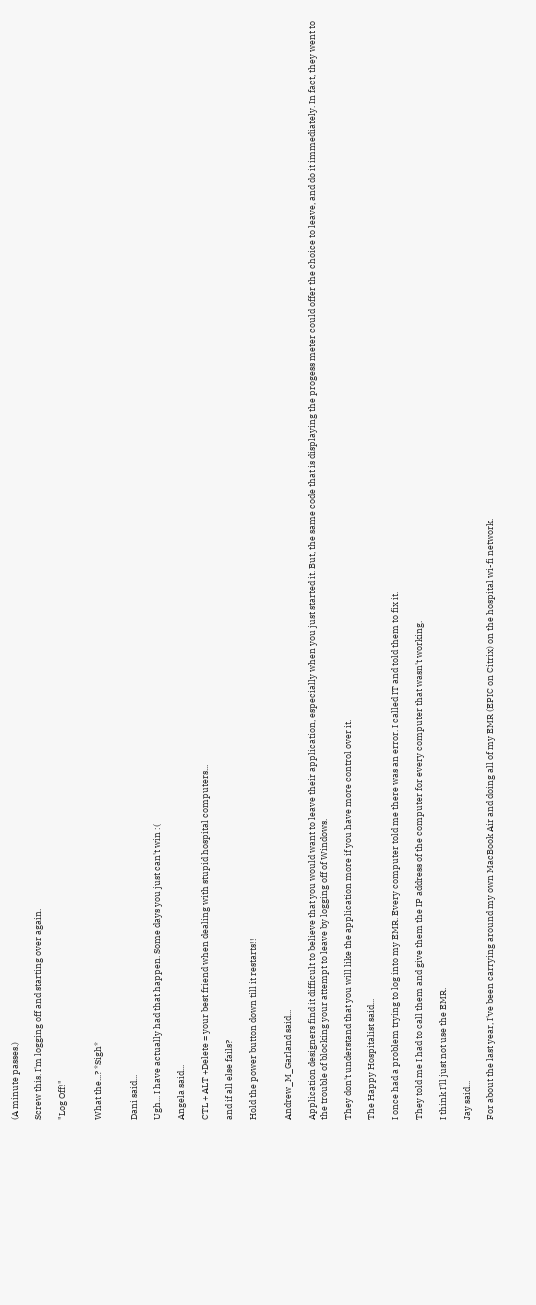(A minute passes.)

Screw this. I'm logging off and starting over again.

"Log Off!"


What the...? *Sigh*


Dani said...

Ugh... I have actually had that happen. Some days you just can't win :(

Angela said...

CTL + ALT +Delete = your best friend when dealing with stupid hospital computers...

and if all else fails?

Hold the power button down till it restarts!!


Andrew_M_Garland said...

Application designers find it difficult to believe that you would want to leave their application, especially when you just started it. But, the same code that is displaying the progess meter could offer the choice to leave, and do it immediately. In fact, they went to the trouble of blocking your attempt to leave by logging off of Windows.

They don't understand that you will like the application more if you have more control over it.

The Happy Hospitalist said...

I once had a problem trying to log into my EMR. Every computer told me there was an error. I called IT and told them to fix it.

They told me I had to call them and give them the IP address of the computer for every computer that wasn't working.

I think I'll just not use the EMR.

Jay said...

For about the last year, I've been carrying around my own MacBook Air and doing all of my EMR (EPIC on Citrix) on the hospital wi-fi network.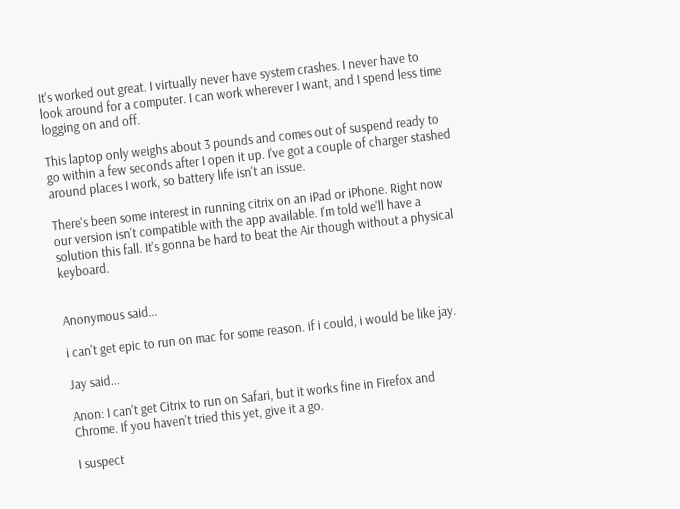It's worked out great. I virtually never have system crashes. I never have to look around for a computer. I can work wherever I want, and I spend less time logging on and off.

This laptop only weighs about 3 pounds and comes out of suspend ready to go within a few seconds after I open it up. I've got a couple of charger stashed around places I work, so battery life isn't an issue.

There's been some interest in running citrix on an iPad or iPhone. Right now our version isn't compatible with the app available. I'm told we'll have a solution this fall. It's gonna be hard to beat the Air though without a physical keyboard.


Anonymous said...

i can't get epic to run on mac for some reason. if i could, i would be like jay.

Jay said...

Anon: I can't get Citrix to run on Safari, but it works fine in Firefox and Chrome. If you haven't tried this yet, give it a go.

I suspect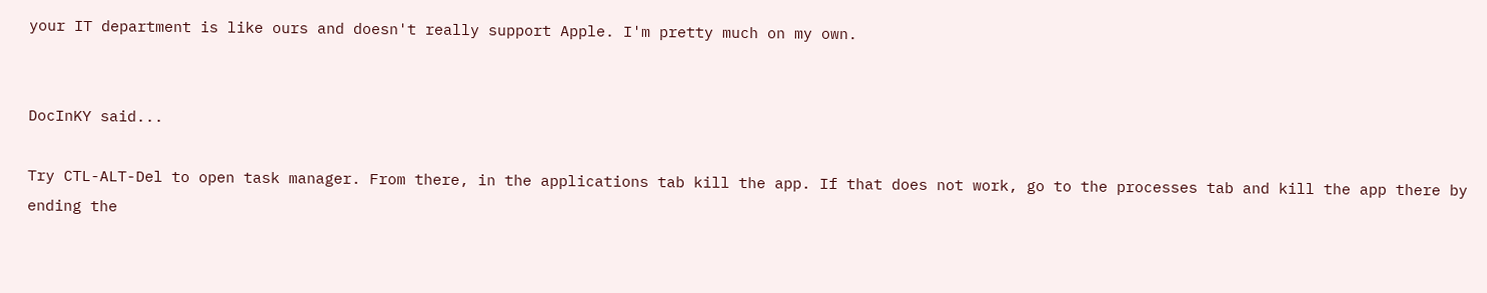your IT department is like ours and doesn't really support Apple. I'm pretty much on my own.


DocInKY said...

Try CTL-ALT-Del to open task manager. From there, in the applications tab kill the app. If that does not work, go to the processes tab and kill the app there by ending the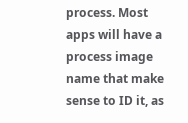process. Most apps will have a process image name that make sense to ID it, as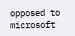opposed to microsoft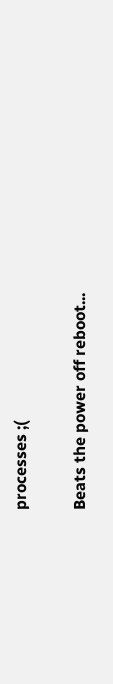processes ;(

Beats the power off reboot...